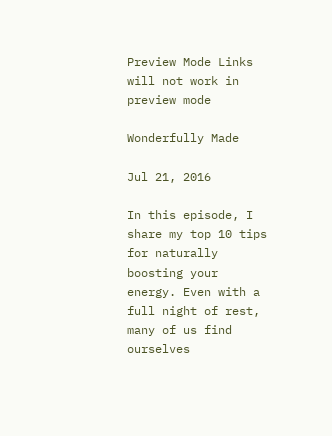Preview Mode Links will not work in preview mode

Wonderfully Made

Jul 21, 2016

In this episode, I share my top 10 tips for naturally boosting your energy. Even with a full night of rest, many of us find ourselves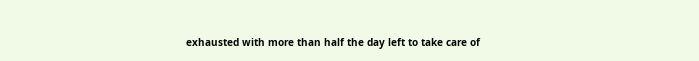exhausted with more than half the day left to take care of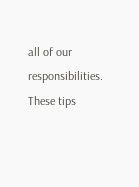all of our responsibilities. These tips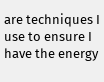are techniques I use to ensure I have the energy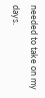needed to take on my days.